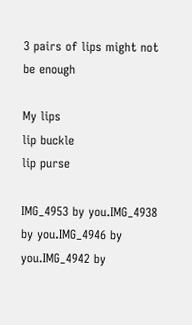3 pairs of lips might not be enough

My lips
lip buckle
lip purse

IMG_4953 by you.IMG_4938 by you.IMG_4946 by you.IMG_4942 by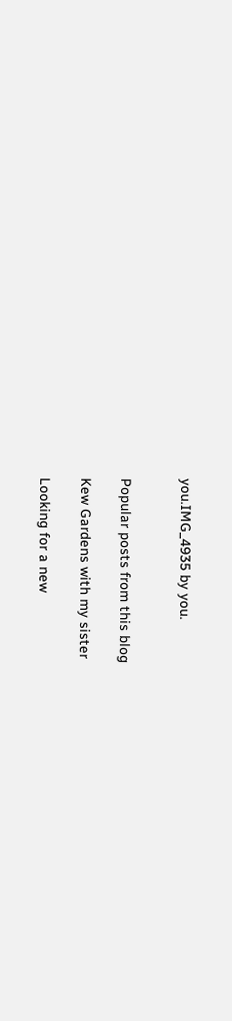you.IMG_4935 by you.


Popular posts from this blog

Kew Gardens with my sister

Looking for a new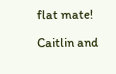flat mate!

Caitlin and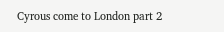Cyrous come to London part 2